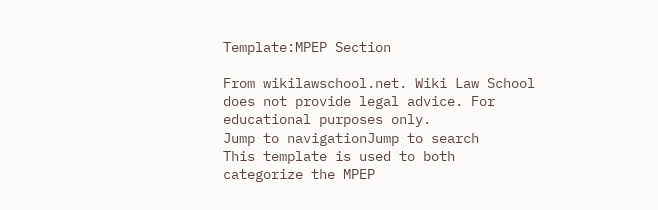Template:MPEP Section

From wikilawschool.net. Wiki Law School does not provide legal advice. For educational purposes only.
Jump to navigationJump to search
This template is used to both categorize the MPEP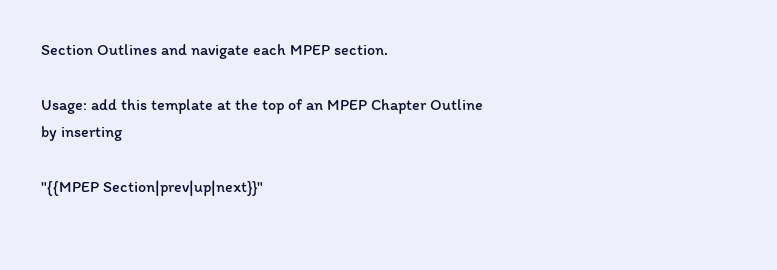Section Outlines and navigate each MPEP section.

Usage: add this template at the top of an MPEP Chapter Outline by inserting

"{{MPEP Section|prev|up|next}}"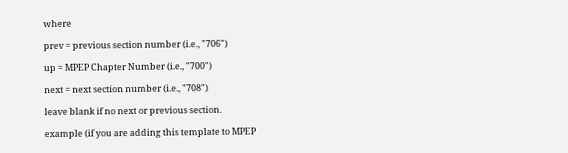where

prev = previous section number (i.e., "706")

up = MPEP Chapter Number (i.e., "700")

next = next section number (i.e., "708")

leave blank if no next or previous section.

example (if you are adding this template to MPEP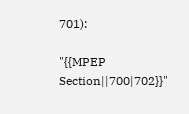701):

"{{MPEP Section||700|702}}"